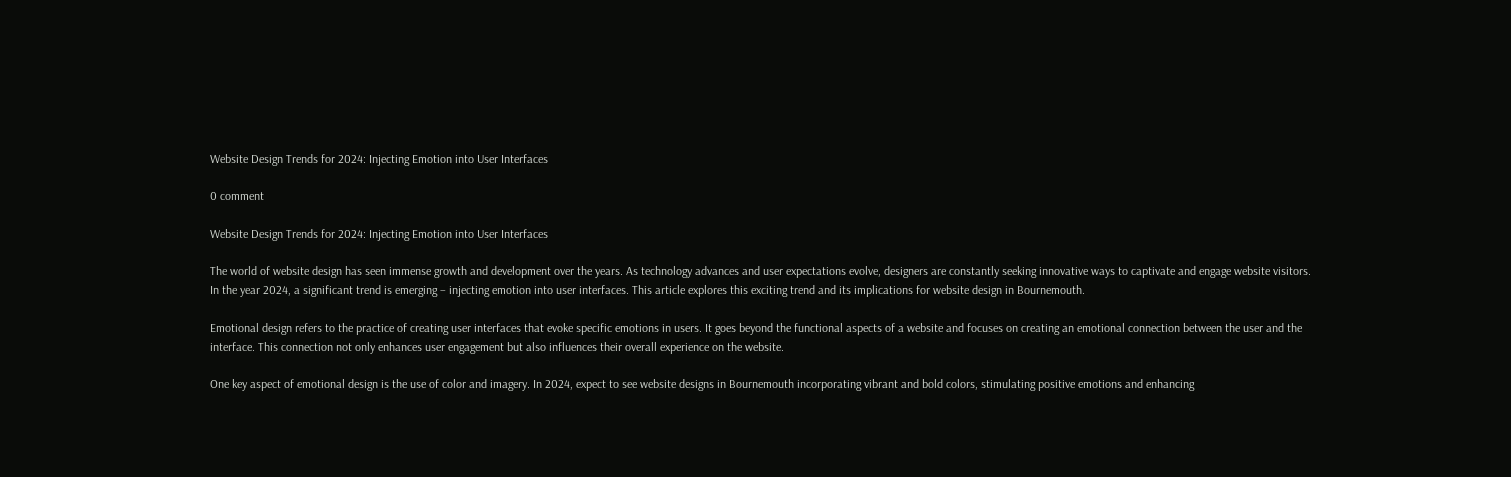Website Design Trends for 2024: Injecting Emotion into User Interfaces

0 comment

Website Design Trends for 2024: Injecting Emotion into User Interfaces

The world of website design has seen immense growth and development over the years. As technology advances and user expectations evolve, designers are constantly seeking innovative ways to captivate and engage website visitors. In the year 2024, a significant trend is emerging – injecting emotion into user interfaces. This article explores this exciting trend and its implications for website design in Bournemouth.

Emotional design refers to the practice of creating user interfaces that evoke specific emotions in users. It goes beyond the functional aspects of a website and focuses on creating an emotional connection between the user and the interface. This connection not only enhances user engagement but also influences their overall experience on the website.

One key aspect of emotional design is the use of color and imagery. In 2024, expect to see website designs in Bournemouth incorporating vibrant and bold colors, stimulating positive emotions and enhancing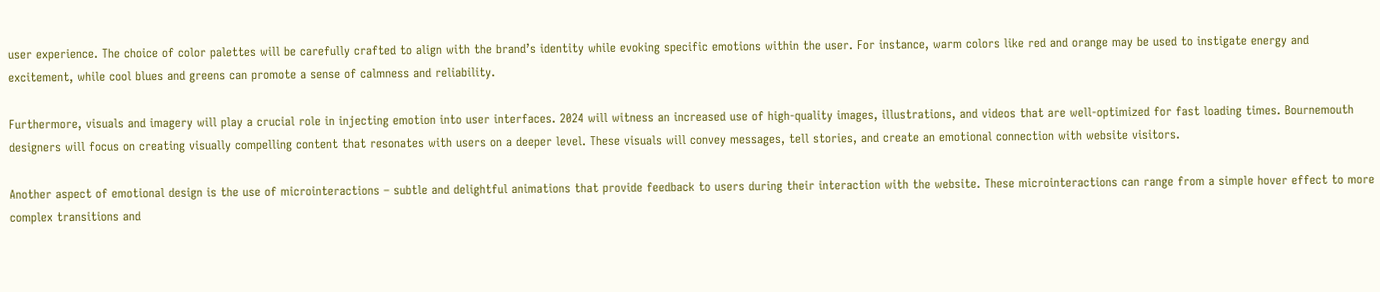user experience. The choice of color palettes will be carefully crafted to align with the brand’s identity while evoking specific emotions within the user. For instance, warm colors like red and orange may be used to instigate energy and excitement, while cool blues and greens can promote a sense of calmness and reliability.

Furthermore, visuals and imagery will play a crucial role in injecting emotion into user interfaces. 2024 will witness an increased use of high-quality images, illustrations, and videos that are well-optimized for fast loading times. Bournemouth designers will focus on creating visually compelling content that resonates with users on a deeper level. These visuals will convey messages, tell stories, and create an emotional connection with website visitors.

Another aspect of emotional design is the use of microinteractions – subtle and delightful animations that provide feedback to users during their interaction with the website. These microinteractions can range from a simple hover effect to more complex transitions and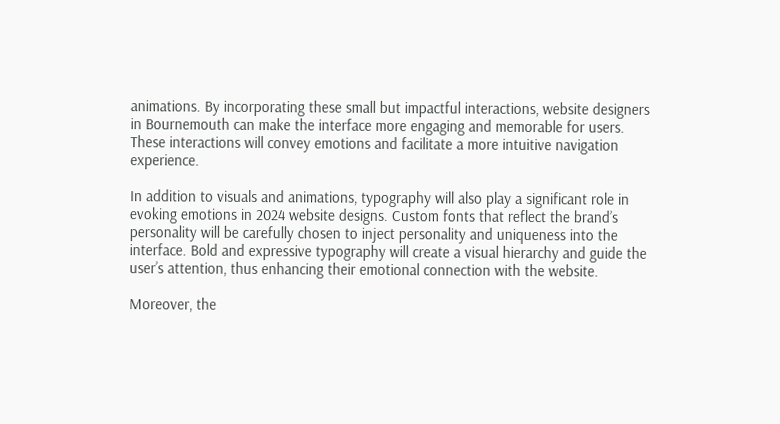animations. By incorporating these small but impactful interactions, website designers in Bournemouth can make the interface more engaging and memorable for users. These interactions will convey emotions and facilitate a more intuitive navigation experience.

In addition to visuals and animations, typography will also play a significant role in evoking emotions in 2024 website designs. Custom fonts that reflect the brand’s personality will be carefully chosen to inject personality and uniqueness into the interface. Bold and expressive typography will create a visual hierarchy and guide the user’s attention, thus enhancing their emotional connection with the website.

Moreover, the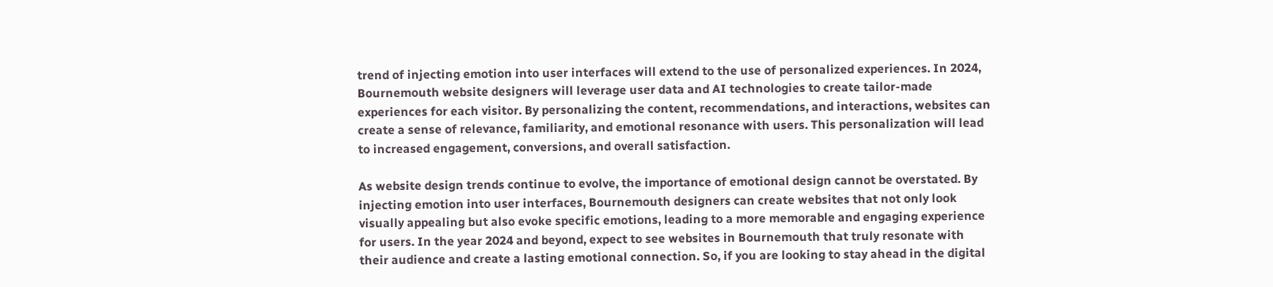trend of injecting emotion into user interfaces will extend to the use of personalized experiences. In 2024, Bournemouth website designers will leverage user data and AI technologies to create tailor-made experiences for each visitor. By personalizing the content, recommendations, and interactions, websites can create a sense of relevance, familiarity, and emotional resonance with users. This personalization will lead to increased engagement, conversions, and overall satisfaction.

As website design trends continue to evolve, the importance of emotional design cannot be overstated. By injecting emotion into user interfaces, Bournemouth designers can create websites that not only look visually appealing but also evoke specific emotions, leading to a more memorable and engaging experience for users. In the year 2024 and beyond, expect to see websites in Bournemouth that truly resonate with their audience and create a lasting emotional connection. So, if you are looking to stay ahead in the digital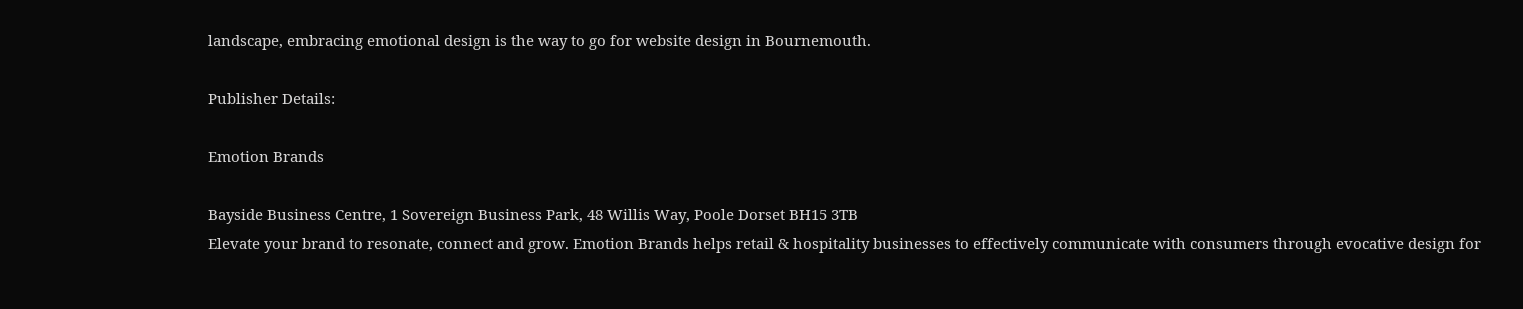landscape, embracing emotional design is the way to go for website design in Bournemouth.

Publisher Details:

Emotion Brands

Bayside Business Centre, 1 Sovereign Business Park, 48 Willis Way, Poole Dorset BH15 3TB
Elevate your brand to resonate, connect and grow. Emotion Brands helps retail & hospitality businesses to effectively communicate with consumers through evocative design for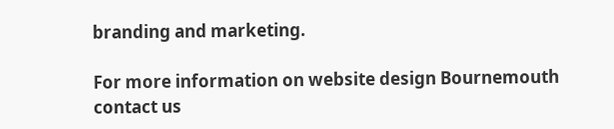branding and marketing.

For more information on website design Bournemouth contact us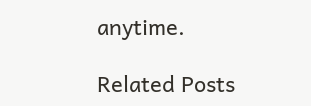anytime.

Related Posts